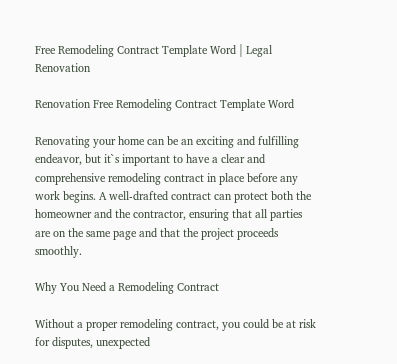Free Remodeling Contract Template Word | Legal Renovation

Renovation Free Remodeling Contract Template Word

Renovating your home can be an exciting and fulfilling endeavor, but it`s important to have a clear and comprehensive remodeling contract in place before any work begins. A well-drafted contract can protect both the homeowner and the contractor, ensuring that all parties are on the same page and that the project proceeds smoothly.

Why You Need a Remodeling Contract

Without a proper remodeling contract, you could be at risk for disputes, unexpected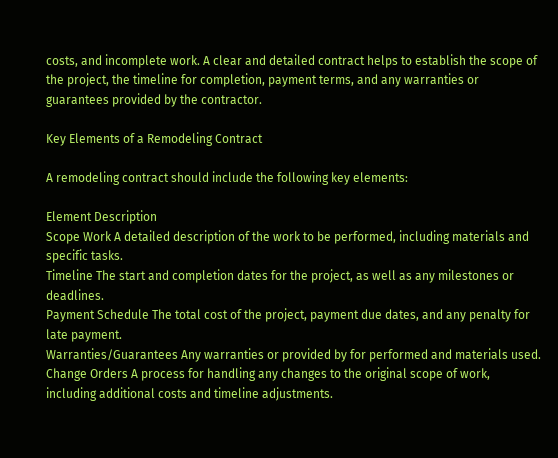costs, and incomplete work. A clear and detailed contract helps to establish the scope of the project, the timeline for completion, payment terms, and any warranties or guarantees provided by the contractor.

Key Elements of a Remodeling Contract

A remodeling contract should include the following key elements:

Element Description
Scope Work A detailed description of the work to be performed, including materials and specific tasks.
Timeline The start and completion dates for the project, as well as any milestones or deadlines.
Payment Schedule The total cost of the project, payment due dates, and any penalty for late payment.
Warranties/Guarantees Any warranties or provided by for performed and materials used.
Change Orders A process for handling any changes to the original scope of work, including additional costs and timeline adjustments.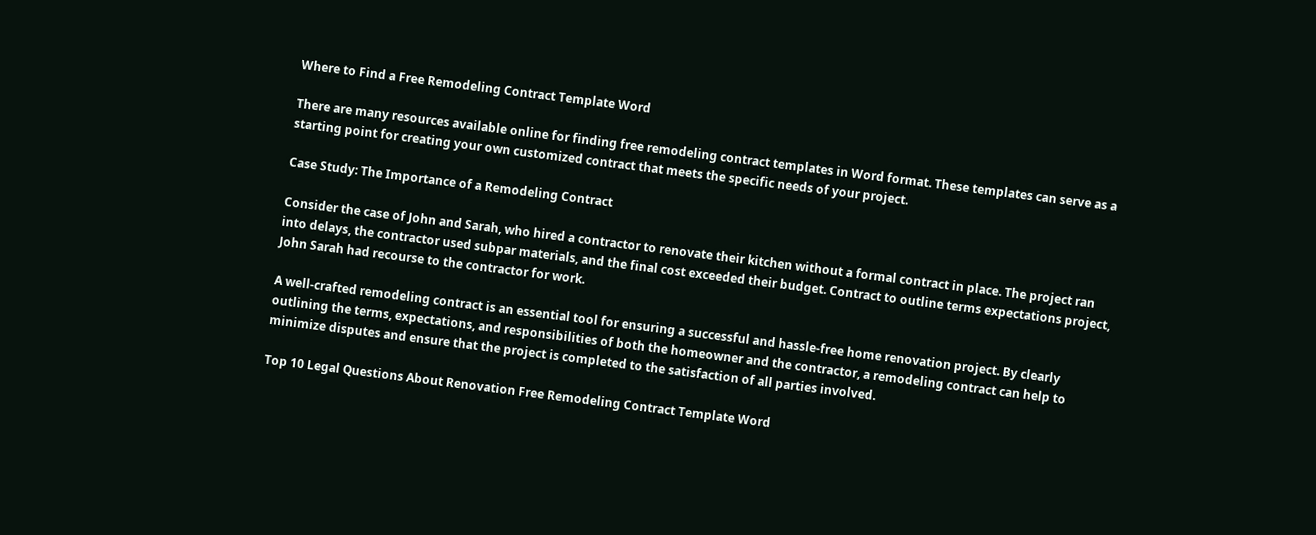Where to Find a Free Remodeling Contract Template Word

There are many resources available online for finding free remodeling contract templates in Word format. These templates can serve as a starting point for creating your own customized contract that meets the specific needs of your project.

Case Study: The Importance of a Remodeling Contract

Consider the case of John and Sarah, who hired a contractor to renovate their kitchen without a formal contract in place. The project ran into delays, the contractor used subpar materials, and the final cost exceeded their budget. Contract to outline terms expectations project, John Sarah had recourse to the contractor for work.

A well-crafted remodeling contract is an essential tool for ensuring a successful and hassle-free home renovation project. By clearly outlining the terms, expectations, and responsibilities of both the homeowner and the contractor, a remodeling contract can help to minimize disputes and ensure that the project is completed to the satisfaction of all parties involved.

Top 10 Legal Questions About Renovation Free Remodeling Contract Template Word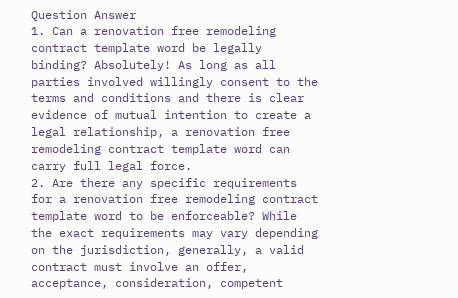Question Answer
1. Can a renovation free remodeling contract template word be legally binding? Absolutely! As long as all parties involved willingly consent to the terms and conditions and there is clear evidence of mutual intention to create a legal relationship, a renovation free remodeling contract template word can carry full legal force.
2. Are there any specific requirements for a renovation free remodeling contract template word to be enforceable? While the exact requirements may vary depending on the jurisdiction, generally, a valid contract must involve an offer, acceptance, consideration, competent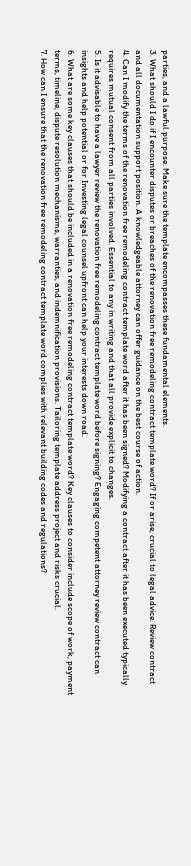parties, and a lawful purpose. Make sure the template encompasses these fundamental elements.
3. What should I do if I encounter disputes or breaches of the renovation free remodeling contract template word? If or arise, crucial to legal advice. Review contract and all documentation support position. A knowledgeable attorney can offer guidance on the best course of action.
4. Can I modify the terms of the renovation free remodeling contract template word after it has been signed? Modifying a contract after it has been executed typically requires mutual consent from all parties involved. Essential to any in writing and that all provide explicit to changes.
5. Is it advisable to have a lawyer review the renovation free remodeling contract template word before signing? Engaging competent attorney review contract can insights and help potential or for Investing legal counsel upfront can help your interests down road.
6. What are some key clauses that should be included in a renovation free remodeling contract template word? Key clauses to consider include scope of work, payment terms, timeline, dispute resolution mechanisms, warranties, and indemnification provisions. Tailoring template address project and risks crucial.
7. How can I ensure that the renovation free remodeling contract template word complies with relevant building codes and regulations?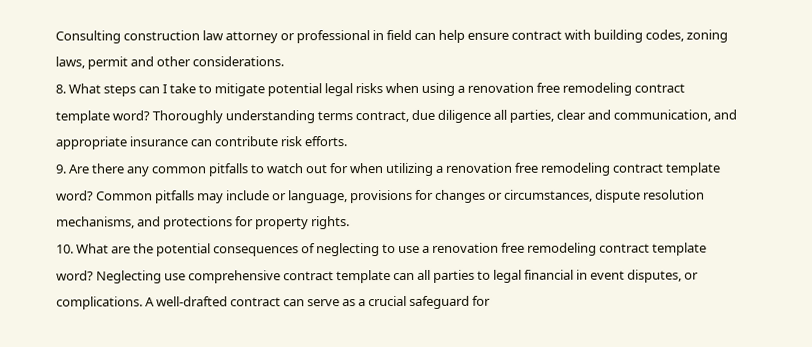Consulting construction law attorney or professional in field can help ensure contract with building codes, zoning laws, permit and other considerations.
8. What steps can I take to mitigate potential legal risks when using a renovation free remodeling contract template word? Thoroughly understanding terms contract, due diligence all parties, clear and communication, and appropriate insurance can contribute risk efforts.
9. Are there any common pitfalls to watch out for when utilizing a renovation free remodeling contract template word? Common pitfalls may include or language, provisions for changes or circumstances, dispute resolution mechanisms, and protections for property rights.
10. What are the potential consequences of neglecting to use a renovation free remodeling contract template word? Neglecting use comprehensive contract template can all parties to legal financial in event disputes, or complications. A well-drafted contract can serve as a crucial safeguard for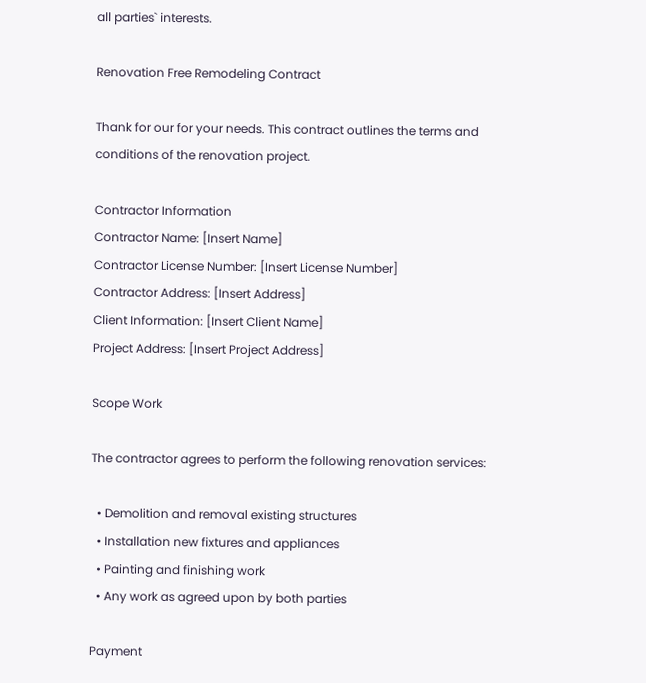all parties` interests.

Renovation Free Remodeling Contract

Thank for our for your needs. This contract outlines the terms and conditions of the renovation project.

Contractor Information
Contractor Name: [Insert Name]
Contractor License Number: [Insert License Number]
Contractor Address: [Insert Address]
Client Information: [Insert Client Name]
Project Address: [Insert Project Address]

Scope Work

The contractor agrees to perform the following renovation services:

  • Demolition and removal existing structures
  • Installation new fixtures and appliances
  • Painting and finishing work
  • Any work as agreed upon by both parties

Payment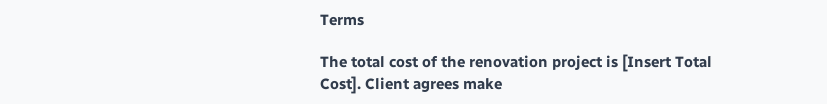Terms

The total cost of the renovation project is [Insert Total Cost]. Client agrees make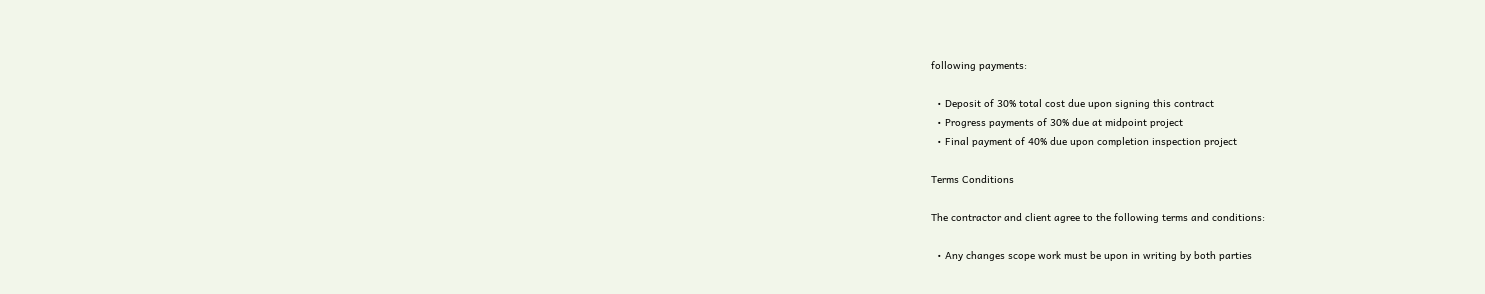following payments:

  • Deposit of 30% total cost due upon signing this contract
  • Progress payments of 30% due at midpoint project
  • Final payment of 40% due upon completion inspection project

Terms Conditions

The contractor and client agree to the following terms and conditions:

  • Any changes scope work must be upon in writing by both parties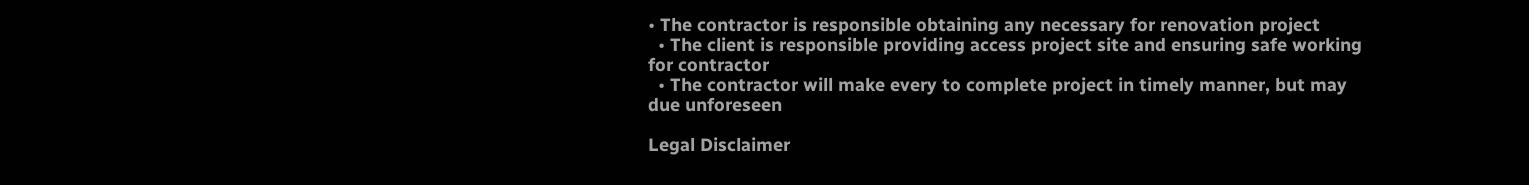• The contractor is responsible obtaining any necessary for renovation project
  • The client is responsible providing access project site and ensuring safe working for contractor
  • The contractor will make every to complete project in timely manner, but may due unforeseen

Legal Disclaimer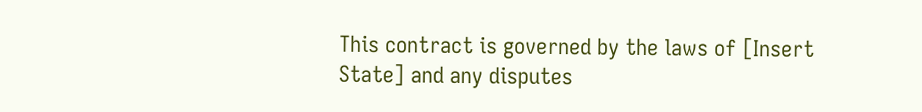This contract is governed by the laws of [Insert State] and any disputes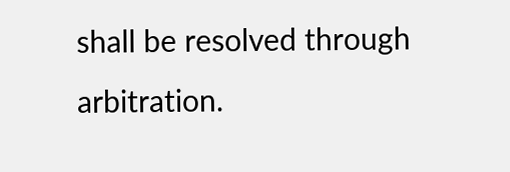shall be resolved through arbitration.